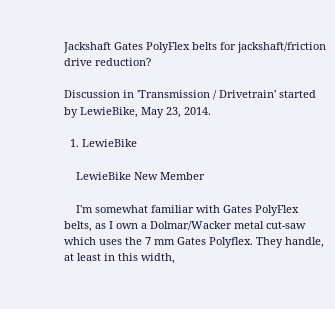Jackshaft Gates PolyFlex belts for jackshaft/friction drive reduction?

Discussion in 'Transmission / Drivetrain' started by LewieBike, May 23, 2014.

  1. LewieBike

    LewieBike New Member

    I'm somewhat familiar with Gates PolyFlex belts, as I own a Dolmar/Wacker metal cut-saw which uses the 7 mm Gates Polyflex. They handle, at least in this width,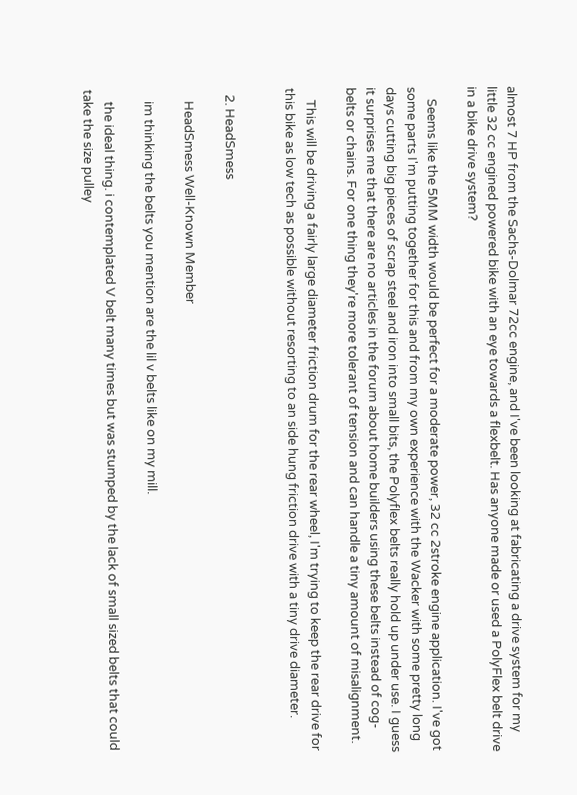almost 7 HP from the Sachs-Dolmar 72cc engine, and I've been looking at fabricating a drive system for my little 32 cc engined powered bike with an eye towards a flexbelt. Has anyone made or used a PolyFlex belt drive in a bike drive system?

    Seems like the 5MM width would be perfect for a moderate power, 32 cc 2stroke engine application. I've got some parts I'm putting together for this and from my own experience with the Wacker with some pretty long days cutting big pieces of scrap steel and iron into small bits, the Polyflex belts really hold up under use. I guess it surprises me that there are no articles in the forum about home builders using these belts instead of cog-belts or chains. For one thing they're more tolerant of tension and can handle a tiny amount of misalignment.

    This will be driving a fairly large diameter friction drum for the rear wheel, I'm trying to keep the rear drive for this bike as low tech as possible without resorting to an side hung friction drive with a tiny drive diameter.


  2. HeadSmess

    HeadSmess Well-Known Member

    im thinking the belts you mention are the lil v belts like on my mill.

    the ideal thing. i contemplated V belt many times but was stumped by the lack of small sized belts that could take the size pulley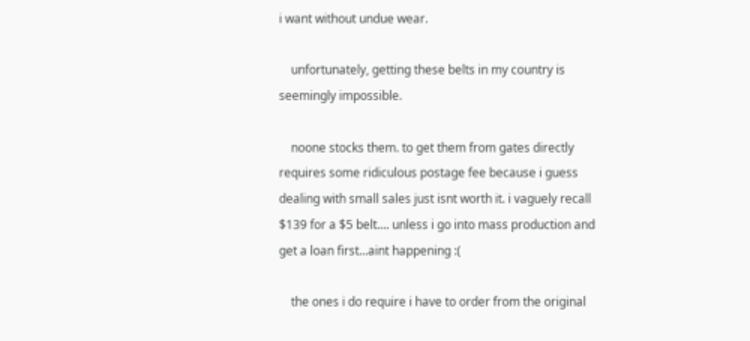i want without undue wear.

    unfortunately, getting these belts in my country is seemingly impossible.

    noone stocks them. to get them from gates directly requires some ridiculous postage fee because i guess dealing with small sales just isnt worth it. i vaguely recall $139 for a $5 belt.... unless i go into mass production and get a loan first...aint happening :(

    the ones i do require i have to order from the original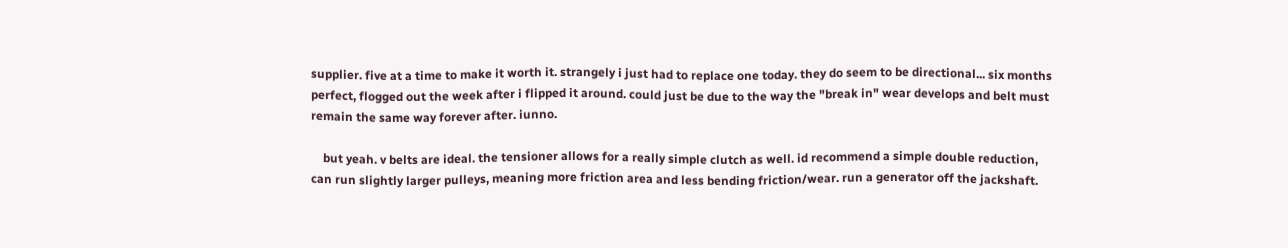supplier. five at a time to make it worth it. strangely i just had to replace one today. they do seem to be directional... six months perfect, flogged out the week after i flipped it around. could just be due to the way the "break in" wear develops and belt must remain the same way forever after. iunno.

    but yeah. v belts are ideal. the tensioner allows for a really simple clutch as well. id recommend a simple double reduction, can run slightly larger pulleys, meaning more friction area and less bending friction/wear. run a generator off the jackshaft.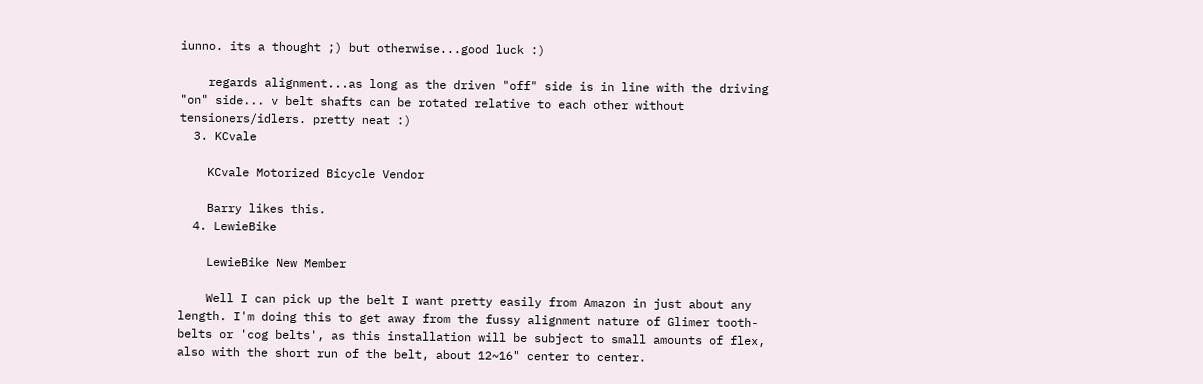iunno. its a thought ;) but otherwise...good luck :)

    regards alignment...as long as the driven "off" side is in line with the driving "on" side... v belt shafts can be rotated relative to each other without tensioners/idlers. pretty neat :)
  3. KCvale

    KCvale Motorized Bicycle Vendor

    Barry likes this.
  4. LewieBike

    LewieBike New Member

    Well I can pick up the belt I want pretty easily from Amazon in just about any length. I'm doing this to get away from the fussy alignment nature of Glimer tooth-belts or 'cog belts', as this installation will be subject to small amounts of flex, also with the short run of the belt, about 12~16" center to center.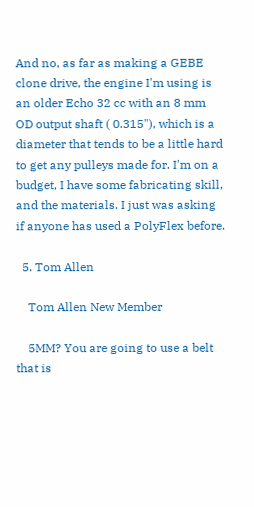And no, as far as making a GEBE clone drive, the engine I'm using is an older Echo 32 cc with an 8 mm OD output shaft ( 0.315"), which is a diameter that tends to be a little hard to get any pulleys made for. I'm on a budget, I have some fabricating skill, and the materials. I just was asking if anyone has used a PolyFlex before.

  5. Tom Allen

    Tom Allen New Member

    5MM? You are going to use a belt that is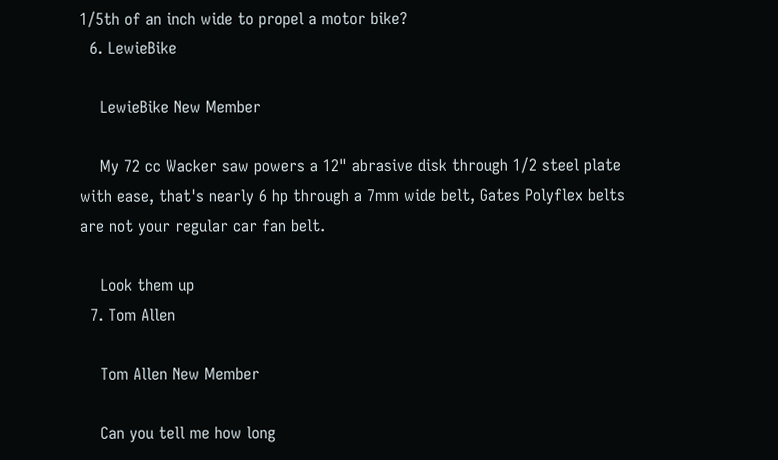1/5th of an inch wide to propel a motor bike?
  6. LewieBike

    LewieBike New Member

    My 72 cc Wacker saw powers a 12" abrasive disk through 1/2 steel plate with ease, that's nearly 6 hp through a 7mm wide belt, Gates Polyflex belts are not your regular car fan belt.

    Look them up
  7. Tom Allen

    Tom Allen New Member

    Can you tell me how long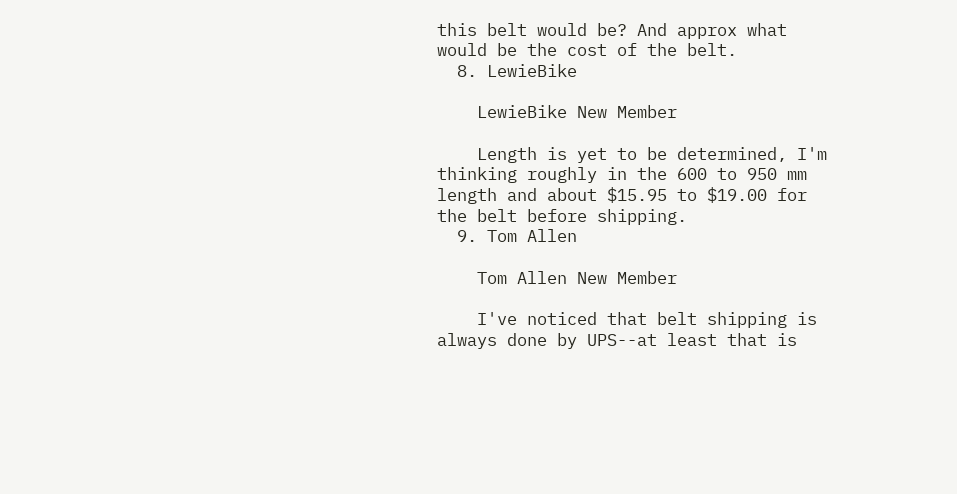this belt would be? And approx what would be the cost of the belt.
  8. LewieBike

    LewieBike New Member

    Length is yet to be determined, I'm thinking roughly in the 600 to 950 mm length and about $15.95 to $19.00 for the belt before shipping.
  9. Tom Allen

    Tom Allen New Member

    I've noticed that belt shipping is always done by UPS--at least that is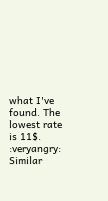what I've found. The lowest rate is 11$. :veryangry:
Similar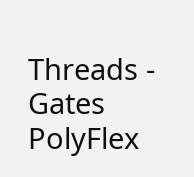Threads - Gates PolyFlex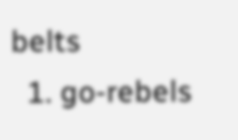belts
  1. go-rebels